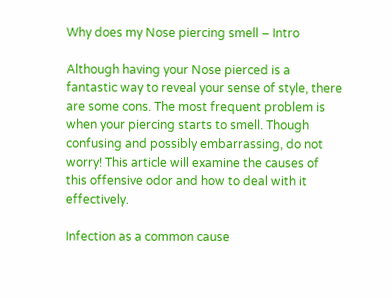Why does my Nose piercing smell – Intro

Although having your Nose pierced is a fantastic way to reveal your sense of style, there are some cons. The most frequent problem is when your piercing starts to smell. Though confusing and possibly embarrassing, do not worry! This article will examine the causes of this offensive odor and how to deal with it effectively.

Infection as a common cause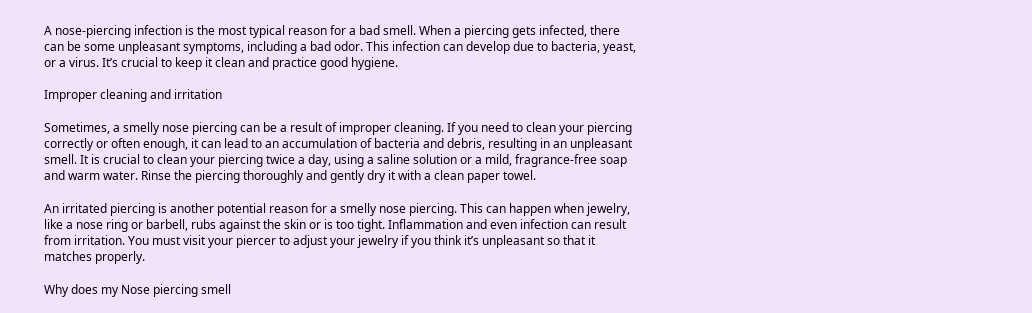A nose-piercing infection is the most typical reason for a bad smell. When a piercing gets infected, there can be some unpleasant symptoms, including a bad odor. This infection can develop due to bacteria, yeast, or a virus. It’s crucial to keep it clean and practice good hygiene.

Improper cleaning and irritation

Sometimes, a smelly nose piercing can be a result of improper cleaning. If you need to clean your piercing correctly or often enough, it can lead to an accumulation of bacteria and debris, resulting in an unpleasant smell. It is crucial to clean your piercing twice a day, using a saline solution or a mild, fragrance-free soap and warm water. Rinse the piercing thoroughly and gently dry it with a clean paper towel.

An irritated piercing is another potential reason for a smelly nose piercing. This can happen when jewelry, like a nose ring or barbell, rubs against the skin or is too tight. Inflammation and even infection can result from irritation. You must visit your piercer to adjust your jewelry if you think it’s unpleasant so that it matches properly.

Why does my Nose piercing smell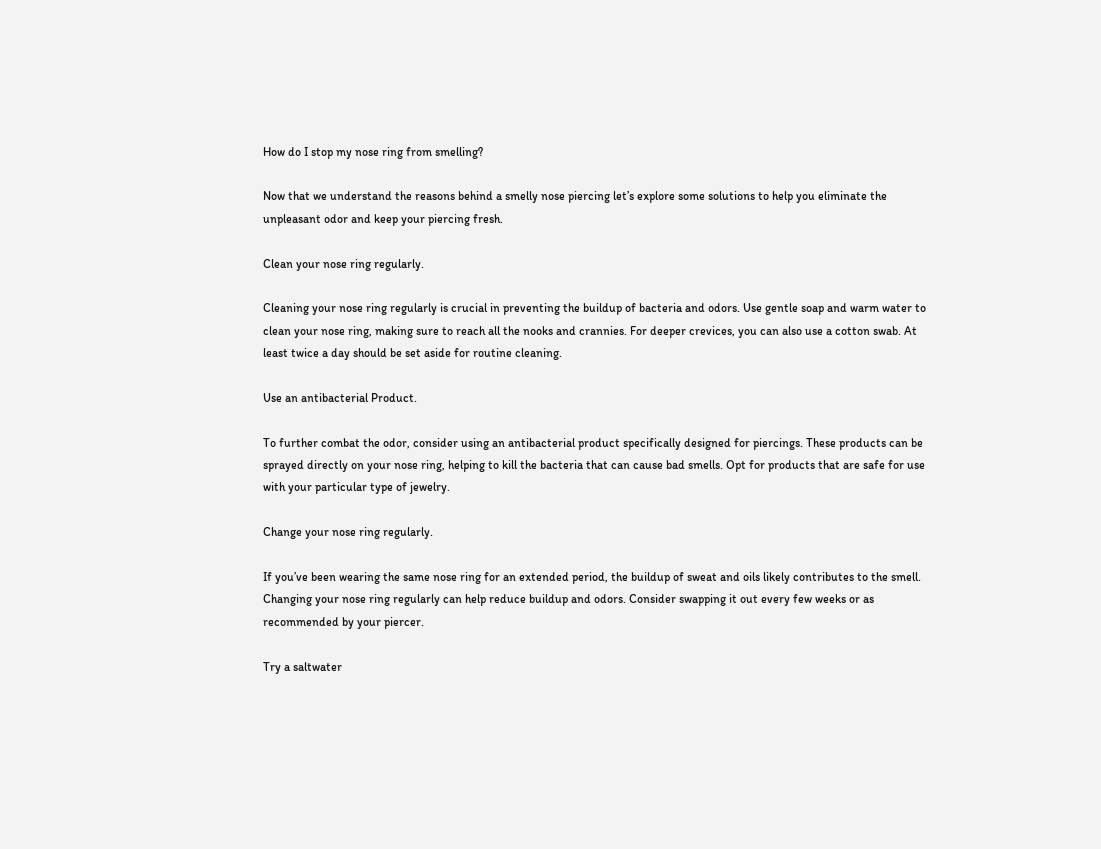How do I stop my nose ring from smelling?

Now that we understand the reasons behind a smelly nose piercing let’s explore some solutions to help you eliminate the unpleasant odor and keep your piercing fresh.

Clean your nose ring regularly.

Cleaning your nose ring regularly is crucial in preventing the buildup of bacteria and odors. Use gentle soap and warm water to clean your nose ring, making sure to reach all the nooks and crannies. For deeper crevices, you can also use a cotton swab. At least twice a day should be set aside for routine cleaning.

Use an antibacterial Product.

To further combat the odor, consider using an antibacterial product specifically designed for piercings. These products can be sprayed directly on your nose ring, helping to kill the bacteria that can cause bad smells. Opt for products that are safe for use with your particular type of jewelry.

Change your nose ring regularly.

If you’ve been wearing the same nose ring for an extended period, the buildup of sweat and oils likely contributes to the smell. Changing your nose ring regularly can help reduce buildup and odors. Consider swapping it out every few weeks or as recommended by your piercer.

Try a saltwater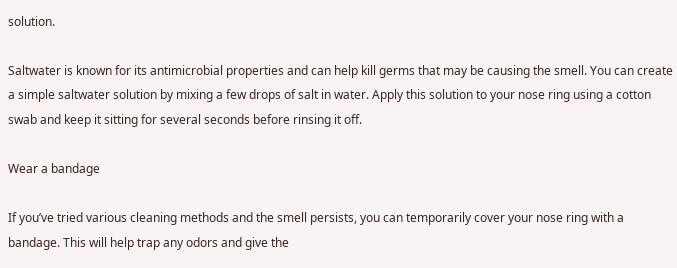solution.

Saltwater is known for its antimicrobial properties and can help kill germs that may be causing the smell. You can create a simple saltwater solution by mixing a few drops of salt in water. Apply this solution to your nose ring using a cotton swab and keep it sitting for several seconds before rinsing it off.

Wear a bandage

If you’ve tried various cleaning methods and the smell persists, you can temporarily cover your nose ring with a bandage. This will help trap any odors and give the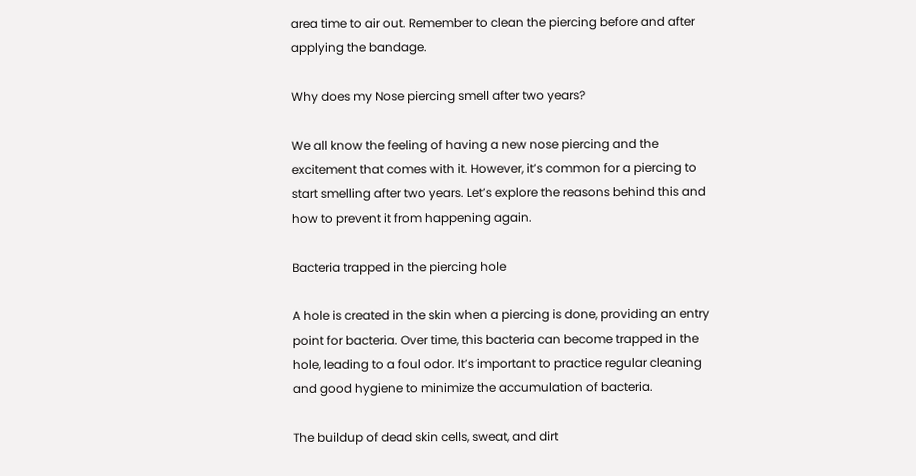area time to air out. Remember to clean the piercing before and after applying the bandage.

Why does my Nose piercing smell after two years?

We all know the feeling of having a new nose piercing and the excitement that comes with it. However, it’s common for a piercing to start smelling after two years. Let’s explore the reasons behind this and how to prevent it from happening again.

Bacteria trapped in the piercing hole

A hole is created in the skin when a piercing is done, providing an entry point for bacteria. Over time, this bacteria can become trapped in the hole, leading to a foul odor. It’s important to practice regular cleaning and good hygiene to minimize the accumulation of bacteria.

The buildup of dead skin cells, sweat, and dirt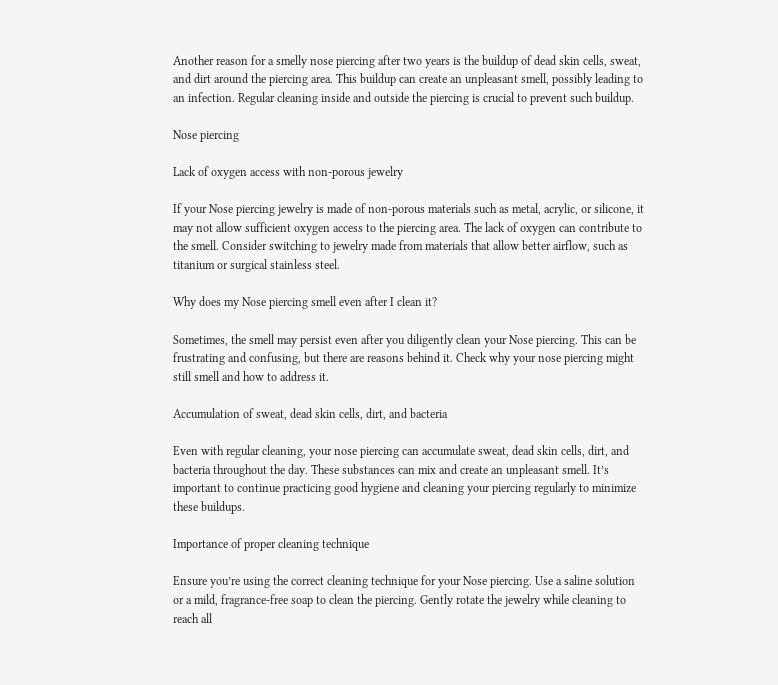Another reason for a smelly nose piercing after two years is the buildup of dead skin cells, sweat, and dirt around the piercing area. This buildup can create an unpleasant smell, possibly leading to an infection. Regular cleaning inside and outside the piercing is crucial to prevent such buildup.

Nose piercing

Lack of oxygen access with non-porous jewelry

If your Nose piercing jewelry is made of non-porous materials such as metal, acrylic, or silicone, it may not allow sufficient oxygen access to the piercing area. The lack of oxygen can contribute to the smell. Consider switching to jewelry made from materials that allow better airflow, such as titanium or surgical stainless steel.

Why does my Nose piercing smell even after I clean it?

Sometimes, the smell may persist even after you diligently clean your Nose piercing. This can be frustrating and confusing, but there are reasons behind it. Check why your nose piercing might still smell and how to address it.

Accumulation of sweat, dead skin cells, dirt, and bacteria

Even with regular cleaning, your nose piercing can accumulate sweat, dead skin cells, dirt, and bacteria throughout the day. These substances can mix and create an unpleasant smell. It’s important to continue practicing good hygiene and cleaning your piercing regularly to minimize these buildups.

Importance of proper cleaning technique

Ensure you’re using the correct cleaning technique for your Nose piercing. Use a saline solution or a mild, fragrance-free soap to clean the piercing. Gently rotate the jewelry while cleaning to reach all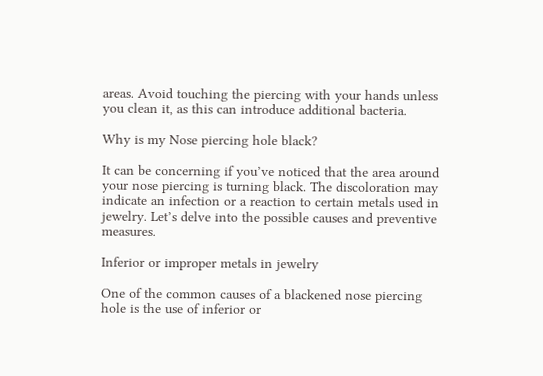areas. Avoid touching the piercing with your hands unless you clean it, as this can introduce additional bacteria.

Why is my Nose piercing hole black?

It can be concerning if you’ve noticed that the area around your nose piercing is turning black. The discoloration may indicate an infection or a reaction to certain metals used in jewelry. Let’s delve into the possible causes and preventive measures.

Inferior or improper metals in jewelry

One of the common causes of a blackened nose piercing hole is the use of inferior or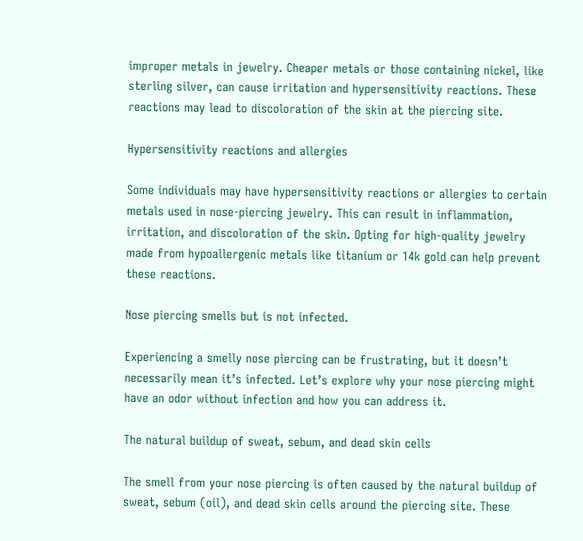improper metals in jewelry. Cheaper metals or those containing nickel, like sterling silver, can cause irritation and hypersensitivity reactions. These reactions may lead to discoloration of the skin at the piercing site.

Hypersensitivity reactions and allergies

Some individuals may have hypersensitivity reactions or allergies to certain metals used in nose-piercing jewelry. This can result in inflammation, irritation, and discoloration of the skin. Opting for high-quality jewelry made from hypoallergenic metals like titanium or 14k gold can help prevent these reactions.

Nose piercing smells but is not infected.

Experiencing a smelly nose piercing can be frustrating, but it doesn’t necessarily mean it’s infected. Let’s explore why your nose piercing might have an odor without infection and how you can address it.

The natural buildup of sweat, sebum, and dead skin cells

The smell from your nose piercing is often caused by the natural buildup of sweat, sebum (oil), and dead skin cells around the piercing site. These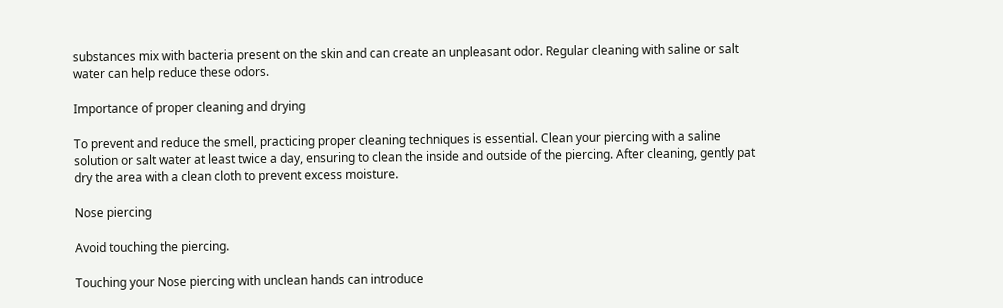substances mix with bacteria present on the skin and can create an unpleasant odor. Regular cleaning with saline or salt water can help reduce these odors.

Importance of proper cleaning and drying

To prevent and reduce the smell, practicing proper cleaning techniques is essential. Clean your piercing with a saline solution or salt water at least twice a day, ensuring to clean the inside and outside of the piercing. After cleaning, gently pat dry the area with a clean cloth to prevent excess moisture.

Nose piercing

Avoid touching the piercing.

Touching your Nose piercing with unclean hands can introduce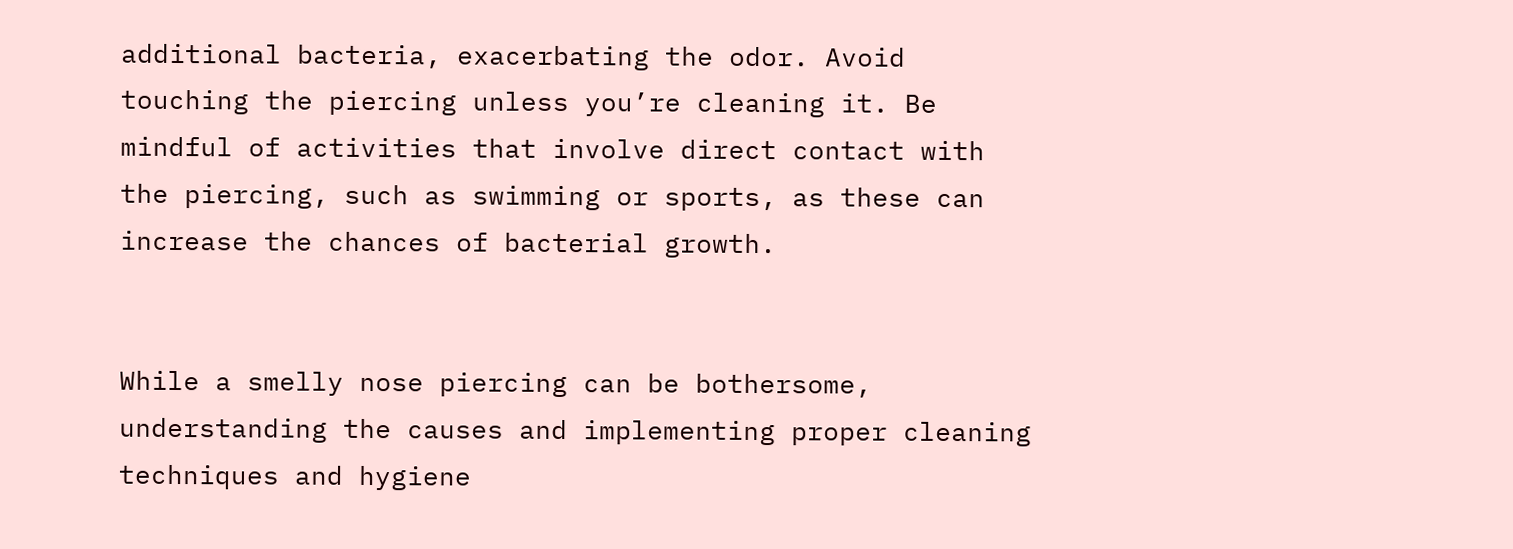additional bacteria, exacerbating the odor. Avoid touching the piercing unless you’re cleaning it. Be mindful of activities that involve direct contact with the piercing, such as swimming or sports, as these can increase the chances of bacterial growth.


While a smelly nose piercing can be bothersome, understanding the causes and implementing proper cleaning techniques and hygiene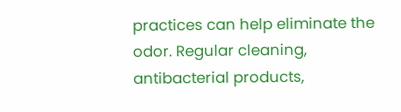practices can help eliminate the odor. Regular cleaning, antibacterial products,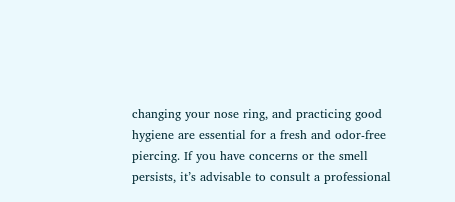changing your nose ring, and practicing good hygiene are essential for a fresh and odor-free piercing. If you have concerns or the smell persists, it’s advisable to consult a professional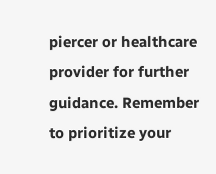piercer or healthcare provider for further guidance. Remember to prioritize your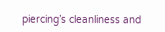piercing’s cleanliness and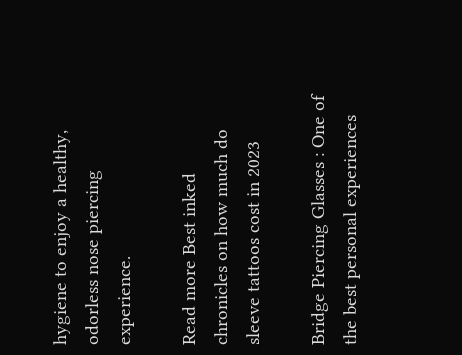hygiene to enjoy a healthy, odorless nose piercing experience.

Read more Best inked chronicles on how much do sleeve tattoos cost in 2023

Bridge Piercing Glasses : One of the best personal experiences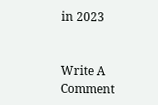in 2023


Write A Comment